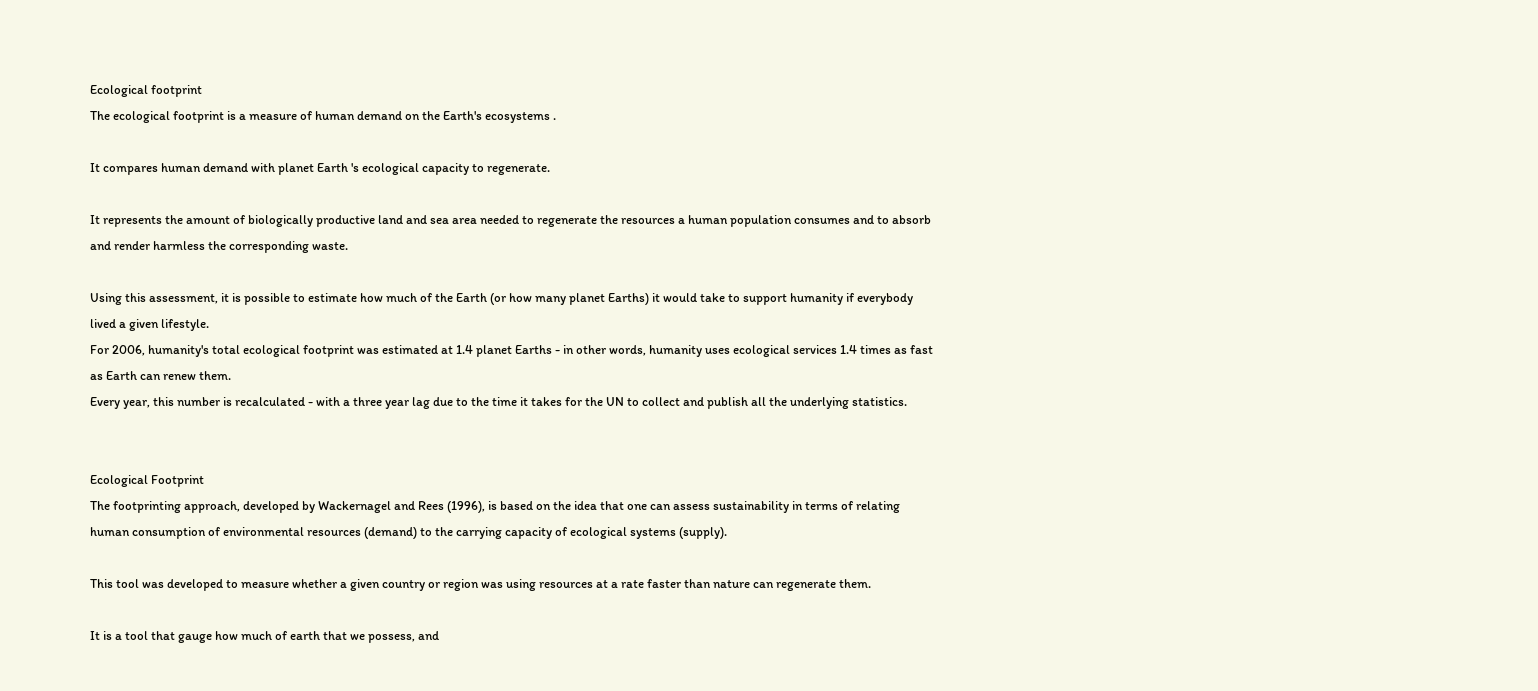Ecological footprint
The ecological footprint is a measure of human demand on the Earth's ecosystems .

It compares human demand with planet Earth 's ecological capacity to regenerate.

It represents the amount of biologically productive land and sea area needed to regenerate the resources a human population consumes and to absorb and render harmless the corresponding waste.

Using this assessment, it is possible to estimate how much of the Earth (or how many planet Earths) it would take to support humanity if everybody lived a given lifestyle.
For 2006, humanity's total ecological footprint was estimated at 1.4 planet Earths - in other words, humanity uses ecological services 1.4 times as fast as Earth can renew them.
Every year, this number is recalculated - with a three year lag due to the time it takes for the UN to collect and publish all the underlying statistics.


Ecological Footprint
The footprinting approach, developed by Wackernagel and Rees (1996), is based on the idea that one can assess sustainability in terms of relating human consumption of environmental resources (demand) to the carrying capacity of ecological systems (supply).

This tool was developed to measure whether a given country or region was using resources at a rate faster than nature can regenerate them.

It is a tool that gauge how much of earth that we possess, and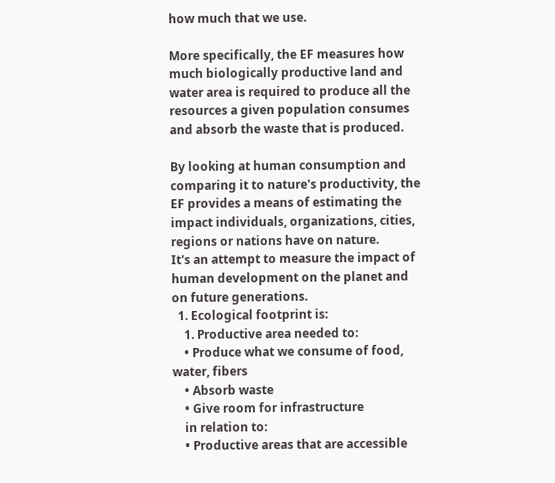how much that we use.

More specifically, the EF measures how much biologically productive land and water area is required to produce all the resources a given population consumes and absorb the waste that is produced.

By looking at human consumption and comparing it to nature's productivity, the EF provides a means of estimating the impact individuals, organizations, cities, regions or nations have on nature.
It's an attempt to measure the impact of human development on the planet and on future generations.
  1. Ecological footprint is:
    1. Productive area needed to:
    • Produce what we consume of food, water, fibers
    • Absorb waste
    • Give room for infrastructure
    in relation to:
    • Productive areas that are accessible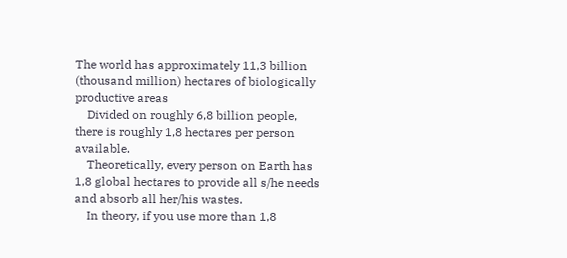The world has approximately 11,3 billion (thousand million) hectares of biologically productive areas
    Divided on roughly 6,8 billion people, there is roughly 1,8 hectares per person available.
    Theoretically, every person on Earth has 1,8 global hectares to provide all s/he needs and absorb all her/his wastes.
    In theory, if you use more than 1,8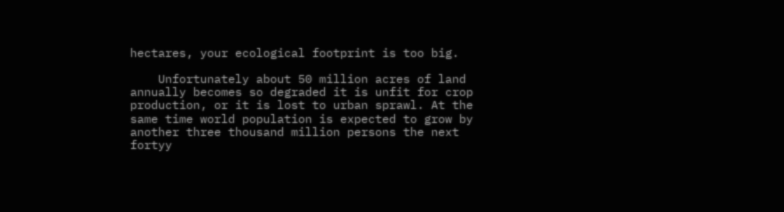hectares, your ecological footprint is too big.

    Unfortunately about 50 million acres of land annually becomes so degraded it is unfit for crop production, or it is lost to urban sprawl. At the same time world population is expected to grow by another three thousand million persons the next fortyy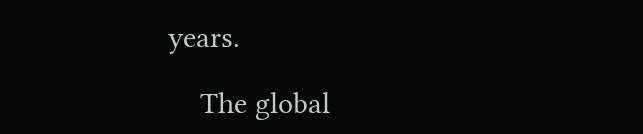years.

    The global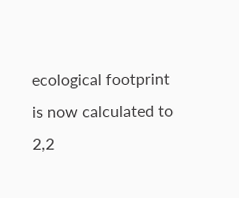ecological footprint is now calculated to 2,2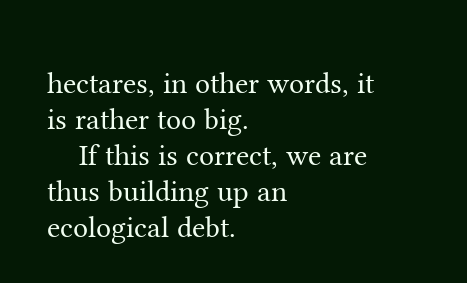hectares, in other words, it is rather too big.
    If this is correct, we are thus building up an ecological debt.